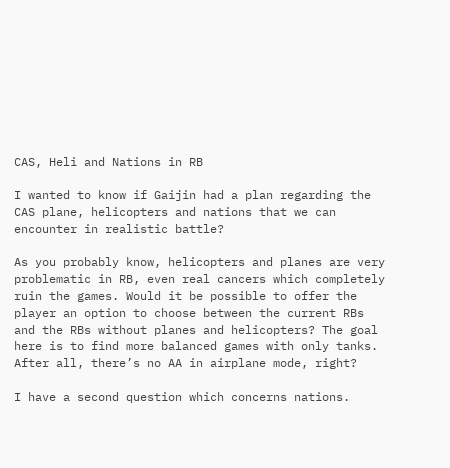CAS, Heli and Nations in RB

I wanted to know if Gaijin had a plan regarding the CAS plane, helicopters and nations that we can encounter in realistic battle?

As you probably know, helicopters and planes are very problematic in RB, even real cancers which completely ruin the games. Would it be possible to offer the player an option to choose between the current RBs and the RBs without planes and helicopters? The goal here is to find more balanced games with only tanks. After all, there’s no AA in airplane mode, right?

I have a second question which concerns nations.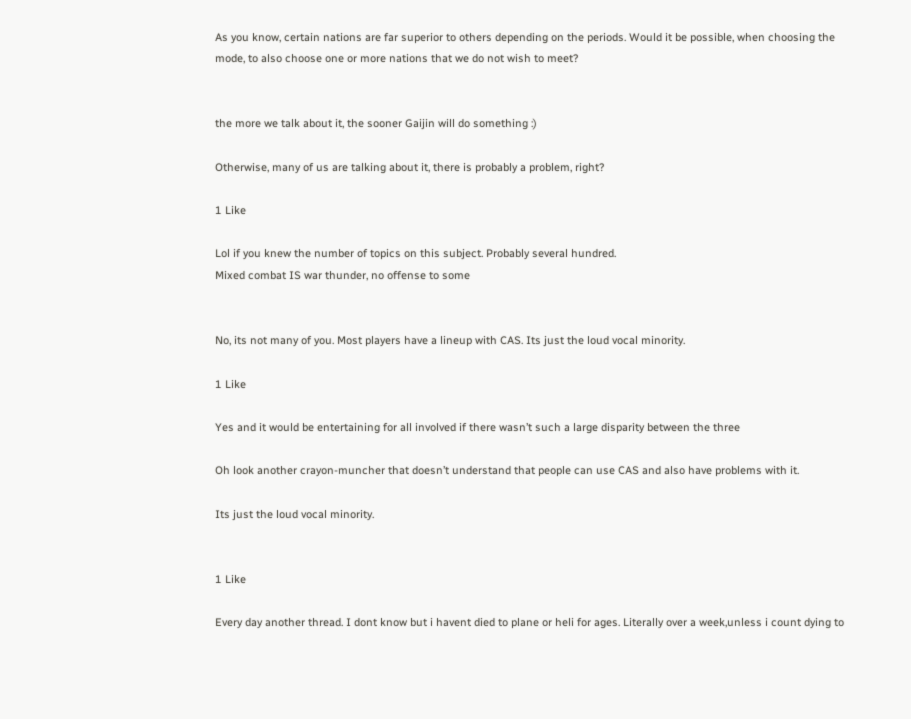As you know, certain nations are far superior to others depending on the periods. Would it be possible, when choosing the mode, to also choose one or more nations that we do not wish to meet?


the more we talk about it, the sooner Gaijin will do something :)

Otherwise, many of us are talking about it, there is probably a problem, right?

1 Like

Lol if you knew the number of topics on this subject. Probably several hundred.
Mixed combat IS war thunder, no offense to some


No, its not many of you. Most players have a lineup with CAS. Its just the loud vocal minority.

1 Like

Yes and it would be entertaining for all involved if there wasn’t such a large disparity between the three

Oh look another crayon-muncher that doesn’t understand that people can use CAS and also have problems with it.

Its just the loud vocal minority.


1 Like

Every day another thread. I dont know but i havent died to plane or heli for ages. Literally over a week,unless i count dying to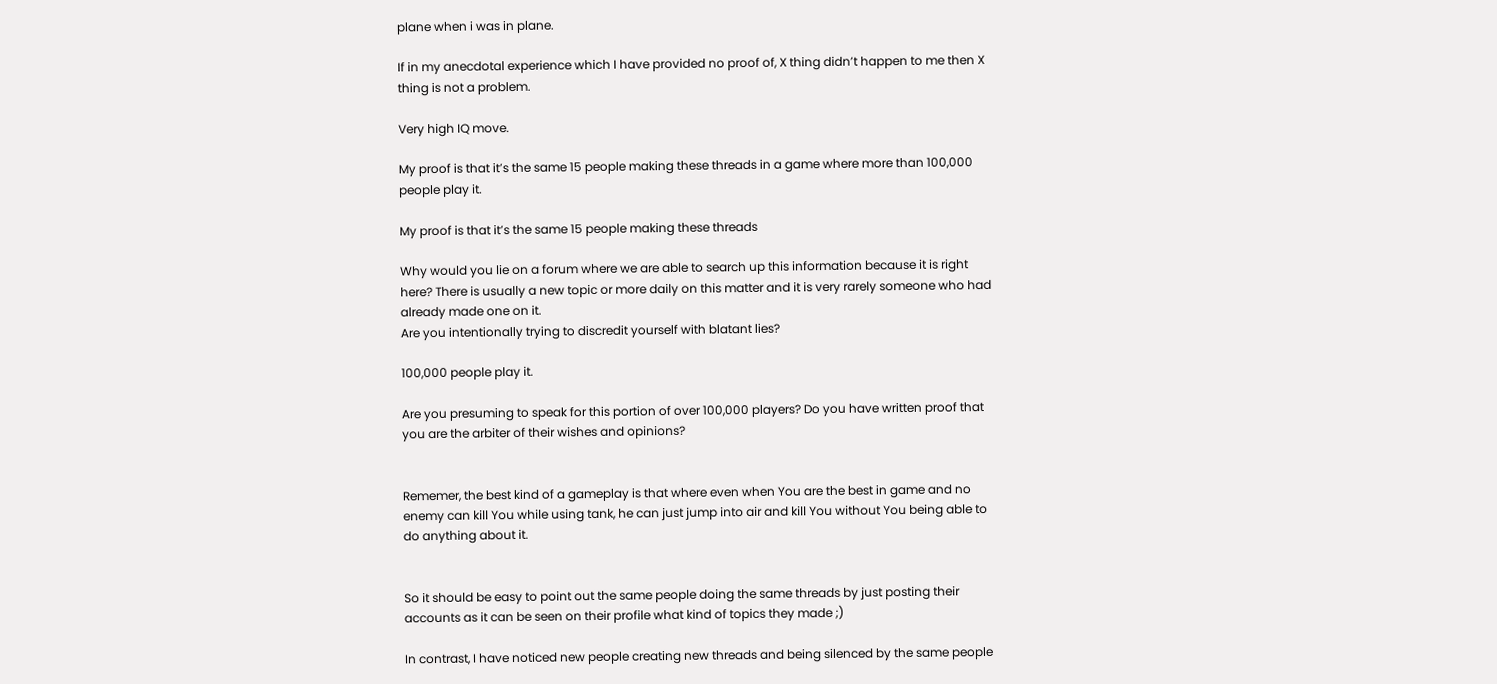plane when i was in plane.

If in my anecdotal experience which I have provided no proof of, X thing didn’t happen to me then X thing is not a problem.

Very high IQ move.

My proof is that it’s the same 15 people making these threads in a game where more than 100,000 people play it.

My proof is that it’s the same 15 people making these threads

Why would you lie on a forum where we are able to search up this information because it is right here? There is usually a new topic or more daily on this matter and it is very rarely someone who had already made one on it.
Are you intentionally trying to discredit yourself with blatant lies?

100,000 people play it.

Are you presuming to speak for this portion of over 100,000 players? Do you have written proof that you are the arbiter of their wishes and opinions?


Rememer, the best kind of a gameplay is that where even when You are the best in game and no enemy can kill You while using tank, he can just jump into air and kill You without You being able to do anything about it.


So it should be easy to point out the same people doing the same threads by just posting their accounts as it can be seen on their profile what kind of topics they made ;)

In contrast, I have noticed new people creating new threads and being silenced by the same people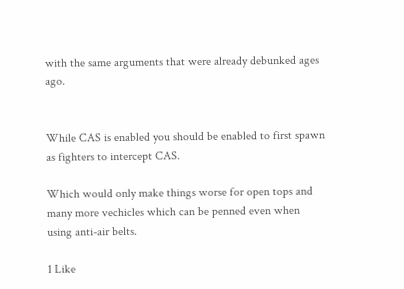with the same arguments that were already debunked ages ago.


While CAS is enabled you should be enabled to first spawn as fighters to intercept CAS.

Which would only make things worse for open tops and many more vechicles which can be penned even when using anti-air belts.

1 Like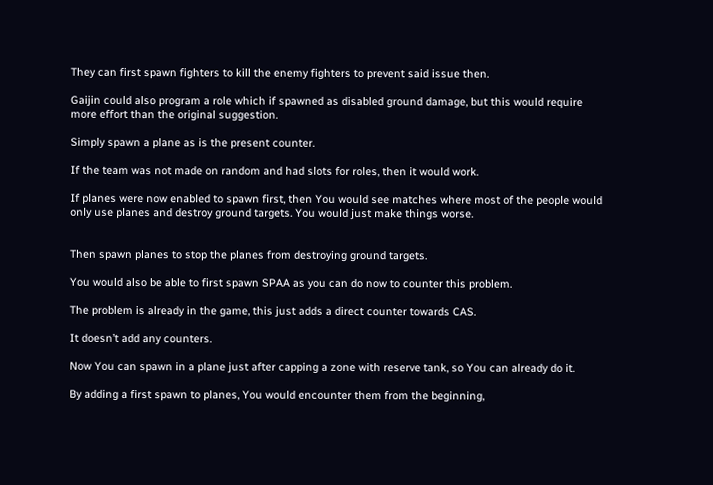They can first spawn fighters to kill the enemy fighters to prevent said issue then.

Gaijin could also program a role which if spawned as disabled ground damage, but this would require more effort than the original suggestion.

Simply spawn a plane as is the present counter.

If the team was not made on random and had slots for roles, then it would work.

If planes were now enabled to spawn first, then You would see matches where most of the people would only use planes and destroy ground targets. You would just make things worse.


Then spawn planes to stop the planes from destroying ground targets.

You would also be able to first spawn SPAA as you can do now to counter this problem.

The problem is already in the game, this just adds a direct counter towards CAS.

It doesn’t add any counters.

Now You can spawn in a plane just after capping a zone with reserve tank, so You can already do it.

By adding a first spawn to planes, You would encounter them from the beginning,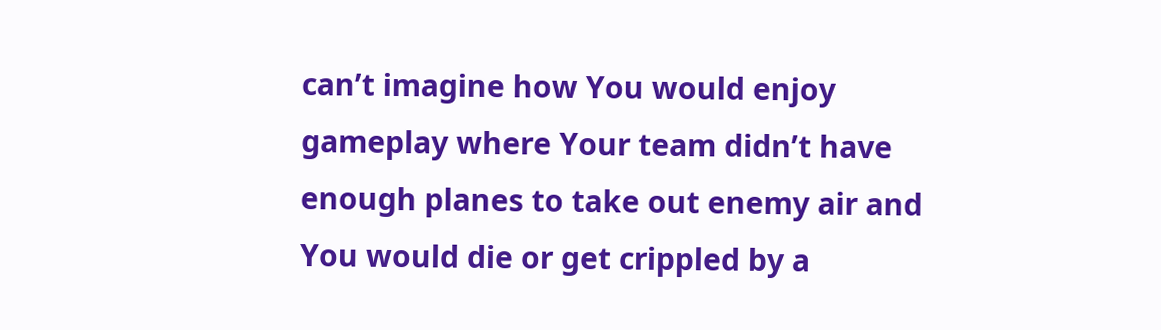can’t imagine how You would enjoy gameplay where Your team didn’t have enough planes to take out enemy air and You would die or get crippled by a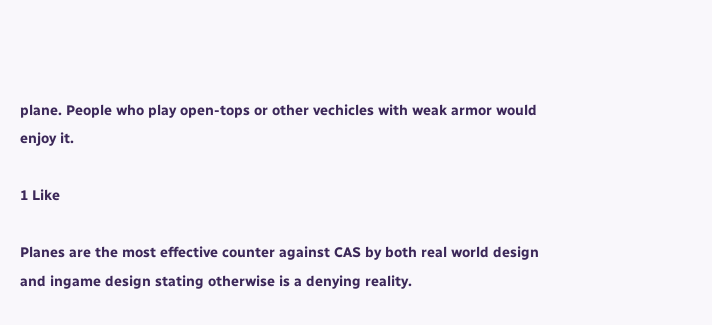plane. People who play open-tops or other vechicles with weak armor would enjoy it.

1 Like

Planes are the most effective counter against CAS by both real world design and ingame design stating otherwise is a denying reality.